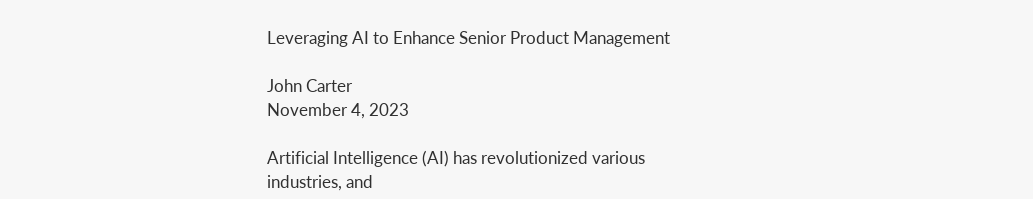Leveraging AI to Enhance Senior Product Management

John Carter
November 4, 2023

Artificial Intelligence (AI) has revolutionized various industries, and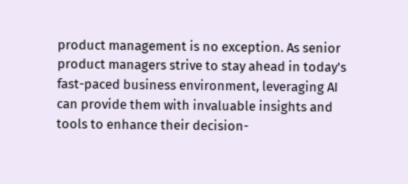product management is no exception. As senior product managers strive to stay ahead in today's fast-paced business environment, leveraging AI can provide them with invaluable insights and tools to enhance their decision-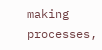making processes,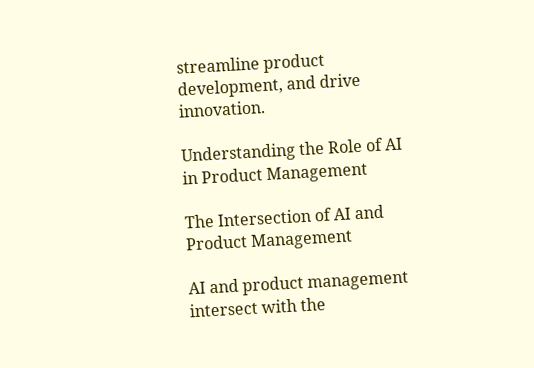streamline product development, and drive innovation.

Understanding the Role of AI in Product Management

The Intersection of AI and Product Management

AI and product management intersect with the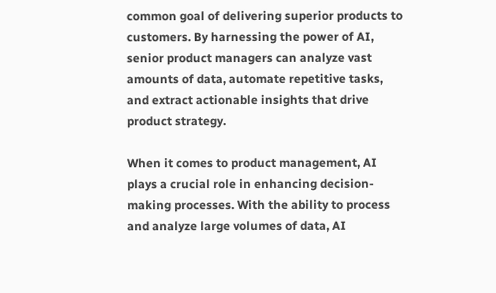common goal of delivering superior products to customers. By harnessing the power of AI, senior product managers can analyze vast amounts of data, automate repetitive tasks, and extract actionable insights that drive product strategy.

When it comes to product management, AI plays a crucial role in enhancing decision-making processes. With the ability to process and analyze large volumes of data, AI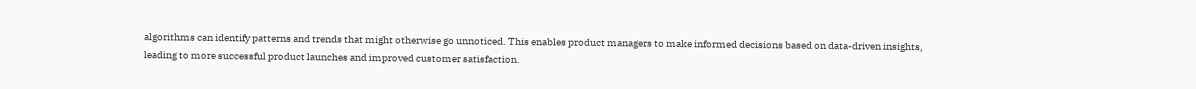algorithms can identify patterns and trends that might otherwise go unnoticed. This enables product managers to make informed decisions based on data-driven insights, leading to more successful product launches and improved customer satisfaction.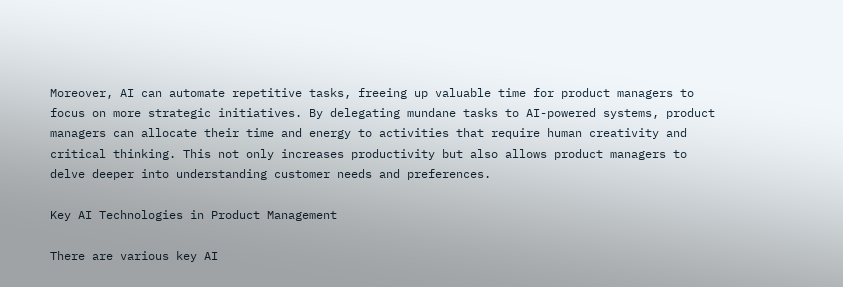Moreover, AI can automate repetitive tasks, freeing up valuable time for product managers to focus on more strategic initiatives. By delegating mundane tasks to AI-powered systems, product managers can allocate their time and energy to activities that require human creativity and critical thinking. This not only increases productivity but also allows product managers to delve deeper into understanding customer needs and preferences.

Key AI Technologies in Product Management

There are various key AI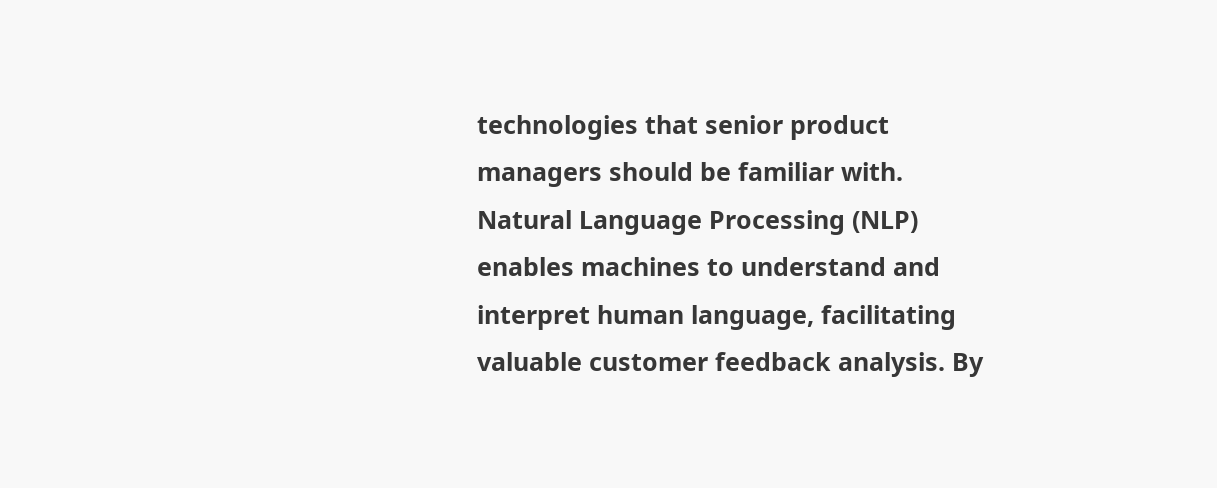technologies that senior product managers should be familiar with. Natural Language Processing (NLP) enables machines to understand and interpret human language, facilitating valuable customer feedback analysis. By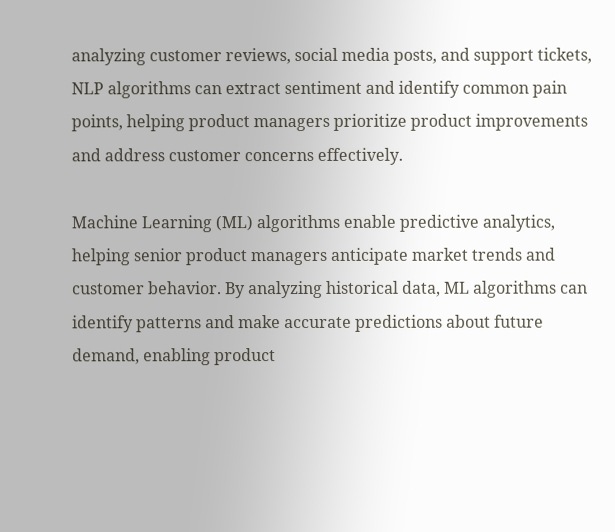analyzing customer reviews, social media posts, and support tickets, NLP algorithms can extract sentiment and identify common pain points, helping product managers prioritize product improvements and address customer concerns effectively.

Machine Learning (ML) algorithms enable predictive analytics, helping senior product managers anticipate market trends and customer behavior. By analyzing historical data, ML algorithms can identify patterns and make accurate predictions about future demand, enabling product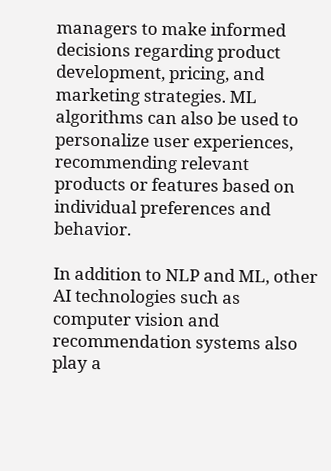managers to make informed decisions regarding product development, pricing, and marketing strategies. ML algorithms can also be used to personalize user experiences, recommending relevant products or features based on individual preferences and behavior.

In addition to NLP and ML, other AI technologies such as computer vision and recommendation systems also play a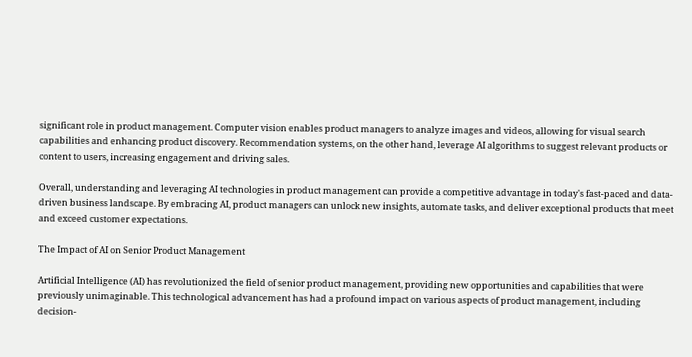significant role in product management. Computer vision enables product managers to analyze images and videos, allowing for visual search capabilities and enhancing product discovery. Recommendation systems, on the other hand, leverage AI algorithms to suggest relevant products or content to users, increasing engagement and driving sales.

Overall, understanding and leveraging AI technologies in product management can provide a competitive advantage in today's fast-paced and data-driven business landscape. By embracing AI, product managers can unlock new insights, automate tasks, and deliver exceptional products that meet and exceed customer expectations.

The Impact of AI on Senior Product Management

Artificial Intelligence (AI) has revolutionized the field of senior product management, providing new opportunities and capabilities that were previously unimaginable. This technological advancement has had a profound impact on various aspects of product management, including decision-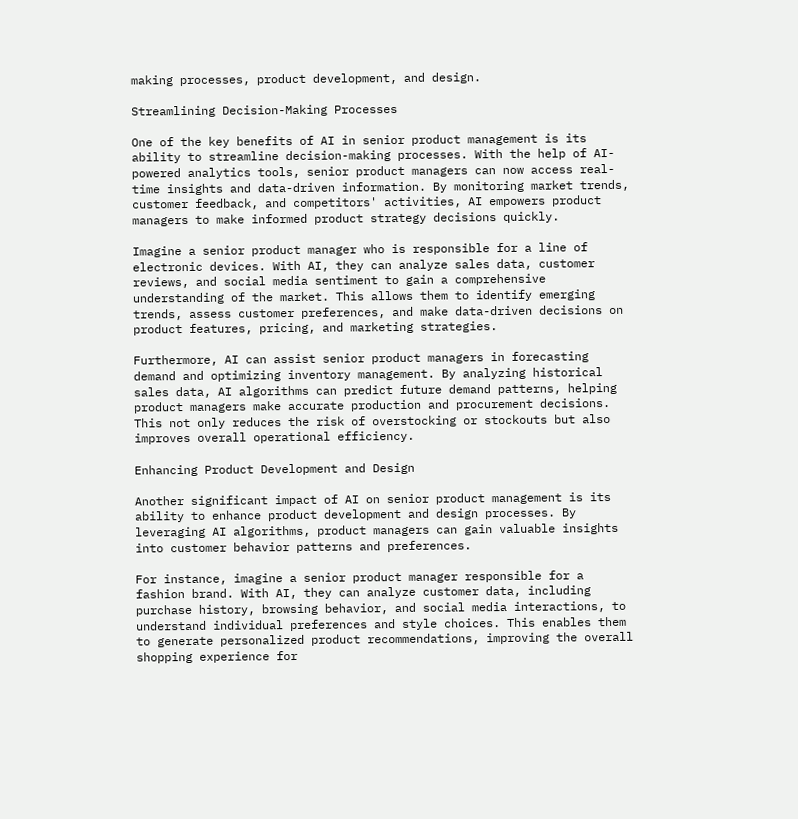making processes, product development, and design.

Streamlining Decision-Making Processes

One of the key benefits of AI in senior product management is its ability to streamline decision-making processes. With the help of AI-powered analytics tools, senior product managers can now access real-time insights and data-driven information. By monitoring market trends, customer feedback, and competitors' activities, AI empowers product managers to make informed product strategy decisions quickly.

Imagine a senior product manager who is responsible for a line of electronic devices. With AI, they can analyze sales data, customer reviews, and social media sentiment to gain a comprehensive understanding of the market. This allows them to identify emerging trends, assess customer preferences, and make data-driven decisions on product features, pricing, and marketing strategies.

Furthermore, AI can assist senior product managers in forecasting demand and optimizing inventory management. By analyzing historical sales data, AI algorithms can predict future demand patterns, helping product managers make accurate production and procurement decisions. This not only reduces the risk of overstocking or stockouts but also improves overall operational efficiency.

Enhancing Product Development and Design

Another significant impact of AI on senior product management is its ability to enhance product development and design processes. By leveraging AI algorithms, product managers can gain valuable insights into customer behavior patterns and preferences.

For instance, imagine a senior product manager responsible for a fashion brand. With AI, they can analyze customer data, including purchase history, browsing behavior, and social media interactions, to understand individual preferences and style choices. This enables them to generate personalized product recommendations, improving the overall shopping experience for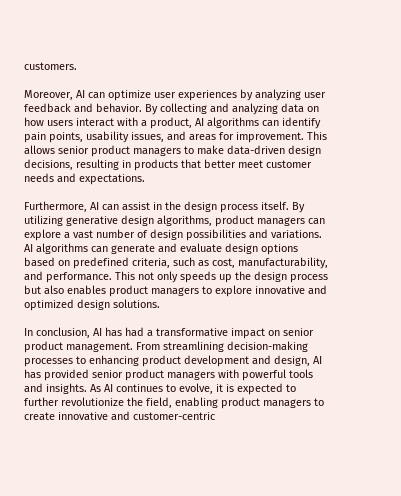customers.

Moreover, AI can optimize user experiences by analyzing user feedback and behavior. By collecting and analyzing data on how users interact with a product, AI algorithms can identify pain points, usability issues, and areas for improvement. This allows senior product managers to make data-driven design decisions, resulting in products that better meet customer needs and expectations.

Furthermore, AI can assist in the design process itself. By utilizing generative design algorithms, product managers can explore a vast number of design possibilities and variations. AI algorithms can generate and evaluate design options based on predefined criteria, such as cost, manufacturability, and performance. This not only speeds up the design process but also enables product managers to explore innovative and optimized design solutions.

In conclusion, AI has had a transformative impact on senior product management. From streamlining decision-making processes to enhancing product development and design, AI has provided senior product managers with powerful tools and insights. As AI continues to evolve, it is expected to further revolutionize the field, enabling product managers to create innovative and customer-centric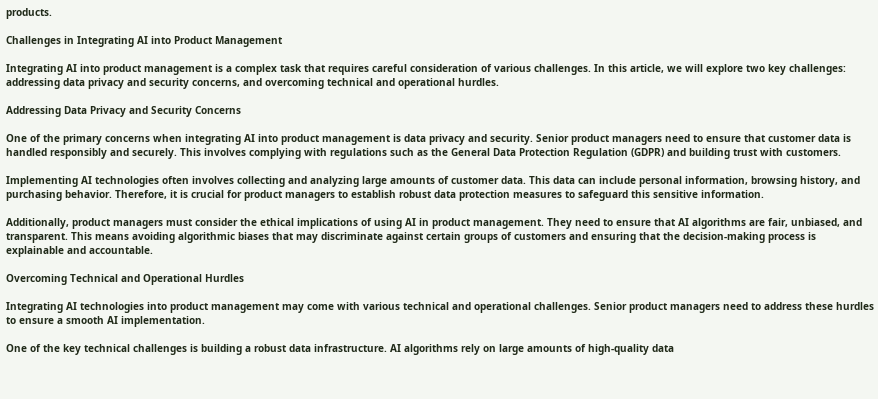products.

Challenges in Integrating AI into Product Management

Integrating AI into product management is a complex task that requires careful consideration of various challenges. In this article, we will explore two key challenges: addressing data privacy and security concerns, and overcoming technical and operational hurdles.

Addressing Data Privacy and Security Concerns

One of the primary concerns when integrating AI into product management is data privacy and security. Senior product managers need to ensure that customer data is handled responsibly and securely. This involves complying with regulations such as the General Data Protection Regulation (GDPR) and building trust with customers.

Implementing AI technologies often involves collecting and analyzing large amounts of customer data. This data can include personal information, browsing history, and purchasing behavior. Therefore, it is crucial for product managers to establish robust data protection measures to safeguard this sensitive information.

Additionally, product managers must consider the ethical implications of using AI in product management. They need to ensure that AI algorithms are fair, unbiased, and transparent. This means avoiding algorithmic biases that may discriminate against certain groups of customers and ensuring that the decision-making process is explainable and accountable.

Overcoming Technical and Operational Hurdles

Integrating AI technologies into product management may come with various technical and operational challenges. Senior product managers need to address these hurdles to ensure a smooth AI implementation.

One of the key technical challenges is building a robust data infrastructure. AI algorithms rely on large amounts of high-quality data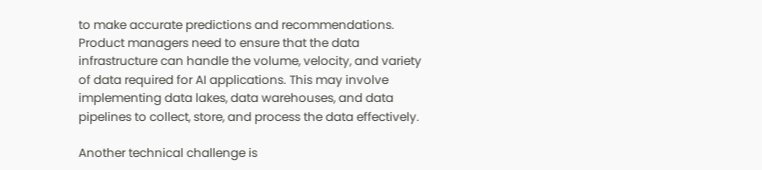to make accurate predictions and recommendations. Product managers need to ensure that the data infrastructure can handle the volume, velocity, and variety of data required for AI applications. This may involve implementing data lakes, data warehouses, and data pipelines to collect, store, and process the data effectively.

Another technical challenge is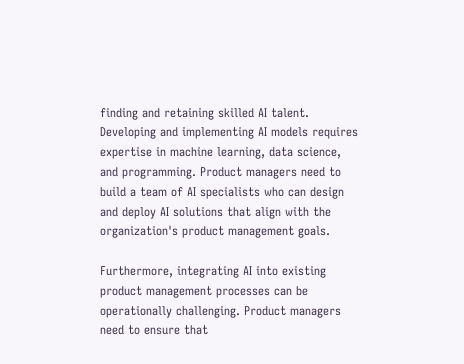finding and retaining skilled AI talent. Developing and implementing AI models requires expertise in machine learning, data science, and programming. Product managers need to build a team of AI specialists who can design and deploy AI solutions that align with the organization's product management goals.

Furthermore, integrating AI into existing product management processes can be operationally challenging. Product managers need to ensure that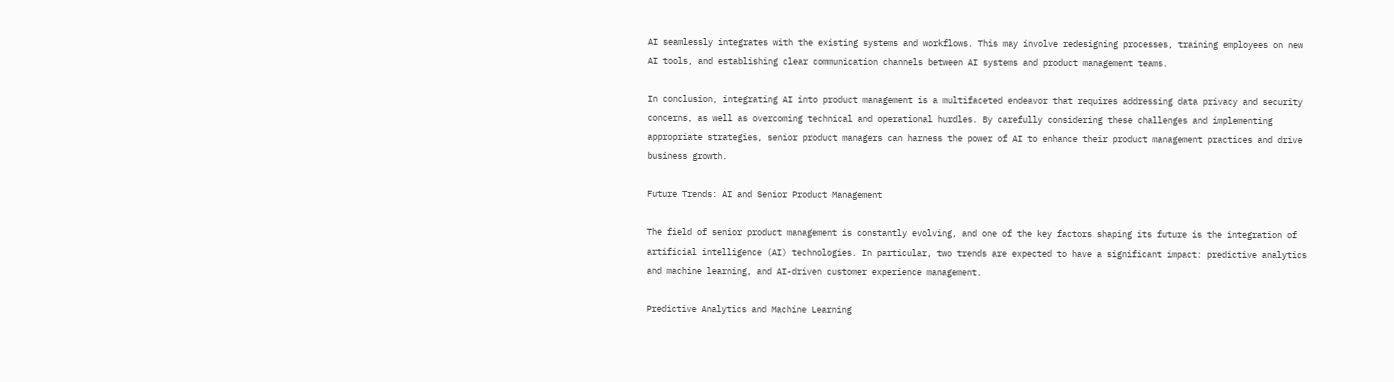AI seamlessly integrates with the existing systems and workflows. This may involve redesigning processes, training employees on new AI tools, and establishing clear communication channels between AI systems and product management teams.

In conclusion, integrating AI into product management is a multifaceted endeavor that requires addressing data privacy and security concerns, as well as overcoming technical and operational hurdles. By carefully considering these challenges and implementing appropriate strategies, senior product managers can harness the power of AI to enhance their product management practices and drive business growth.

Future Trends: AI and Senior Product Management

The field of senior product management is constantly evolving, and one of the key factors shaping its future is the integration of artificial intelligence (AI) technologies. In particular, two trends are expected to have a significant impact: predictive analytics and machine learning, and AI-driven customer experience management.

Predictive Analytics and Machine Learning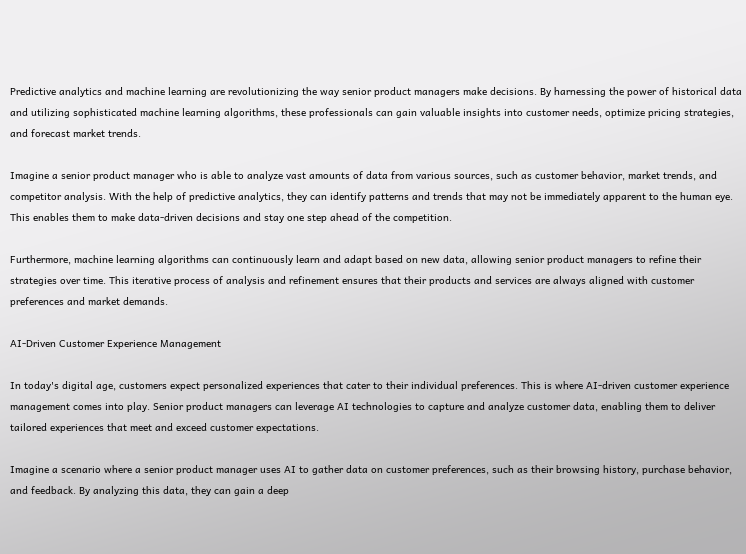Predictive analytics and machine learning are revolutionizing the way senior product managers make decisions. By harnessing the power of historical data and utilizing sophisticated machine learning algorithms, these professionals can gain valuable insights into customer needs, optimize pricing strategies, and forecast market trends.

Imagine a senior product manager who is able to analyze vast amounts of data from various sources, such as customer behavior, market trends, and competitor analysis. With the help of predictive analytics, they can identify patterns and trends that may not be immediately apparent to the human eye. This enables them to make data-driven decisions and stay one step ahead of the competition.

Furthermore, machine learning algorithms can continuously learn and adapt based on new data, allowing senior product managers to refine their strategies over time. This iterative process of analysis and refinement ensures that their products and services are always aligned with customer preferences and market demands.

AI-Driven Customer Experience Management

In today's digital age, customers expect personalized experiences that cater to their individual preferences. This is where AI-driven customer experience management comes into play. Senior product managers can leverage AI technologies to capture and analyze customer data, enabling them to deliver tailored experiences that meet and exceed customer expectations.

Imagine a scenario where a senior product manager uses AI to gather data on customer preferences, such as their browsing history, purchase behavior, and feedback. By analyzing this data, they can gain a deep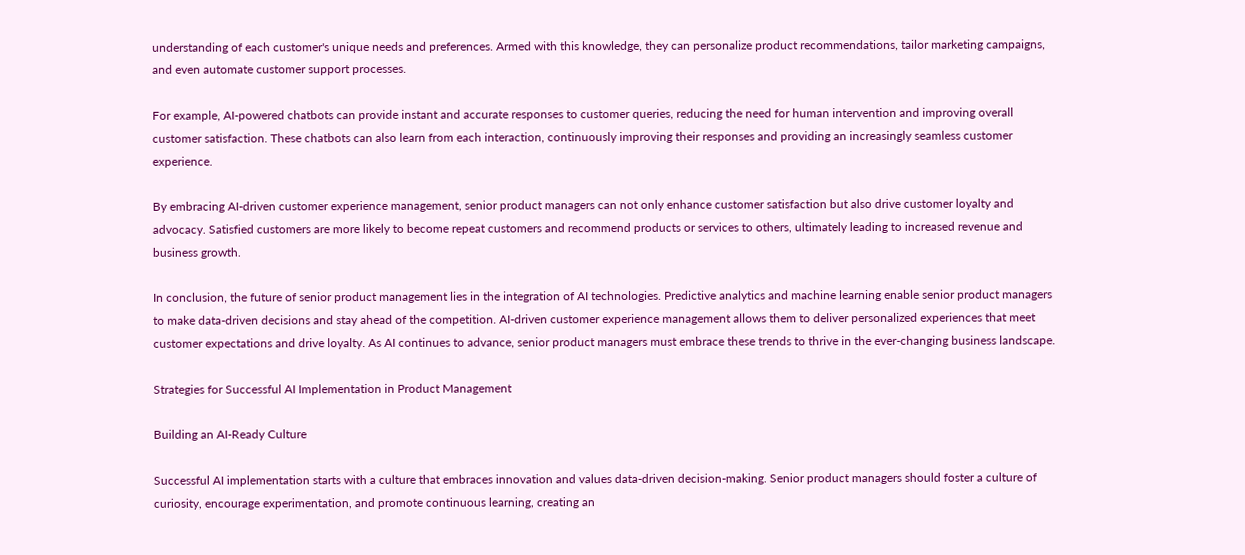understanding of each customer's unique needs and preferences. Armed with this knowledge, they can personalize product recommendations, tailor marketing campaigns, and even automate customer support processes.

For example, AI-powered chatbots can provide instant and accurate responses to customer queries, reducing the need for human intervention and improving overall customer satisfaction. These chatbots can also learn from each interaction, continuously improving their responses and providing an increasingly seamless customer experience.

By embracing AI-driven customer experience management, senior product managers can not only enhance customer satisfaction but also drive customer loyalty and advocacy. Satisfied customers are more likely to become repeat customers and recommend products or services to others, ultimately leading to increased revenue and business growth.

In conclusion, the future of senior product management lies in the integration of AI technologies. Predictive analytics and machine learning enable senior product managers to make data-driven decisions and stay ahead of the competition. AI-driven customer experience management allows them to deliver personalized experiences that meet customer expectations and drive loyalty. As AI continues to advance, senior product managers must embrace these trends to thrive in the ever-changing business landscape.

Strategies for Successful AI Implementation in Product Management

Building an AI-Ready Culture

Successful AI implementation starts with a culture that embraces innovation and values data-driven decision-making. Senior product managers should foster a culture of curiosity, encourage experimentation, and promote continuous learning, creating an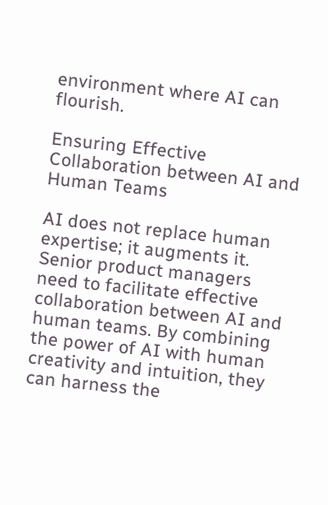environment where AI can flourish.

Ensuring Effective Collaboration between AI and Human Teams

AI does not replace human expertise; it augments it. Senior product managers need to facilitate effective collaboration between AI and human teams. By combining the power of AI with human creativity and intuition, they can harness the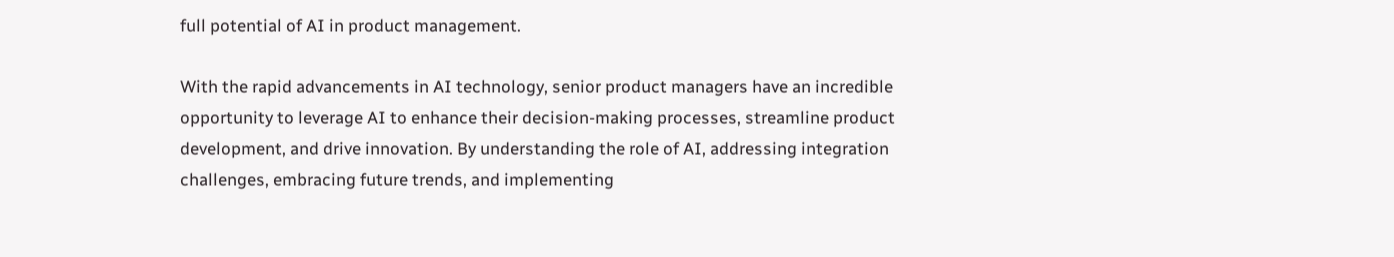full potential of AI in product management.

With the rapid advancements in AI technology, senior product managers have an incredible opportunity to leverage AI to enhance their decision-making processes, streamline product development, and drive innovation. By understanding the role of AI, addressing integration challenges, embracing future trends, and implementing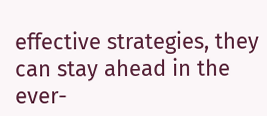effective strategies, they can stay ahead in the ever-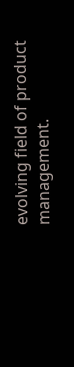evolving field of product management.